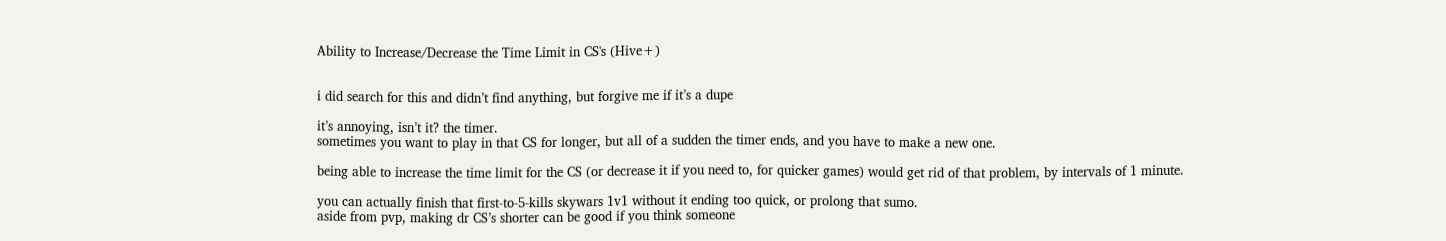Ability to Increase/Decrease the Time Limit in CS's (Hive+)


i did search for this and didn’t find anything, but forgive me if it’s a dupe

it’s annoying, isn’t it? the timer.
sometimes you want to play in that CS for longer, but all of a sudden the timer ends, and you have to make a new one.

being able to increase the time limit for the CS (or decrease it if you need to, for quicker games) would get rid of that problem, by intervals of 1 minute.

you can actually finish that first-to-5-kills skywars 1v1 without it ending too quick, or prolong that sumo.
aside from pvp, making dr CS’s shorter can be good if you think someone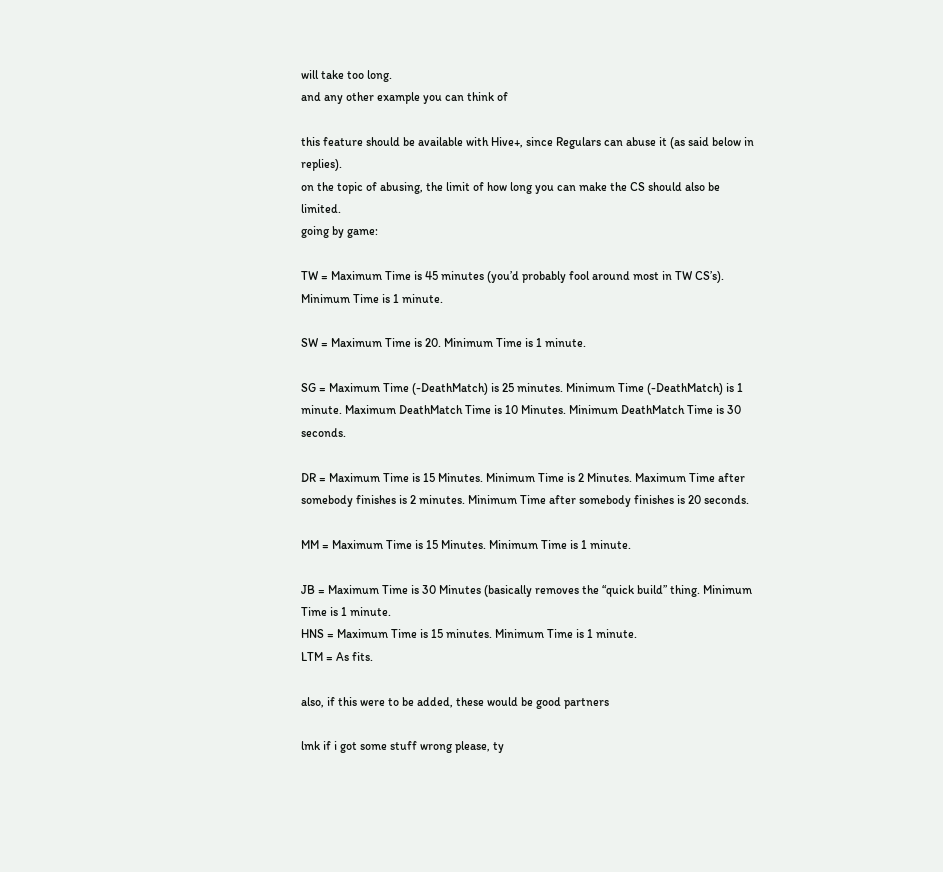will take too long.
and any other example you can think of

this feature should be available with Hive+, since Regulars can abuse it (as said below in replies).
on the topic of abusing, the limit of how long you can make the CS should also be limited.
going by game:

TW = Maximum Time is 45 minutes (you’d probably fool around most in TW CS’s). Minimum Time is 1 minute.

SW = Maximum Time is 20. Minimum Time is 1 minute.

SG = Maximum Time (-DeathMatch) is 25 minutes. Minimum Time (-DeathMatch) is 1 minute. Maximum DeathMatch Time is 10 Minutes. Minimum DeathMatch Time is 30 seconds.

DR = Maximum Time is 15 Minutes. Minimum Time is 2 Minutes. Maximum Time after somebody finishes is 2 minutes. Minimum Time after somebody finishes is 20 seconds.

MM = Maximum Time is 15 Minutes. Minimum Time is 1 minute.

JB = Maximum Time is 30 Minutes (basically removes the “quick build” thing. Minimum Time is 1 minute.
HNS = Maximum Time is 15 minutes. Minimum Time is 1 minute.
LTM = As fits.

also, if this were to be added, these would be good partners

lmk if i got some stuff wrong please, ty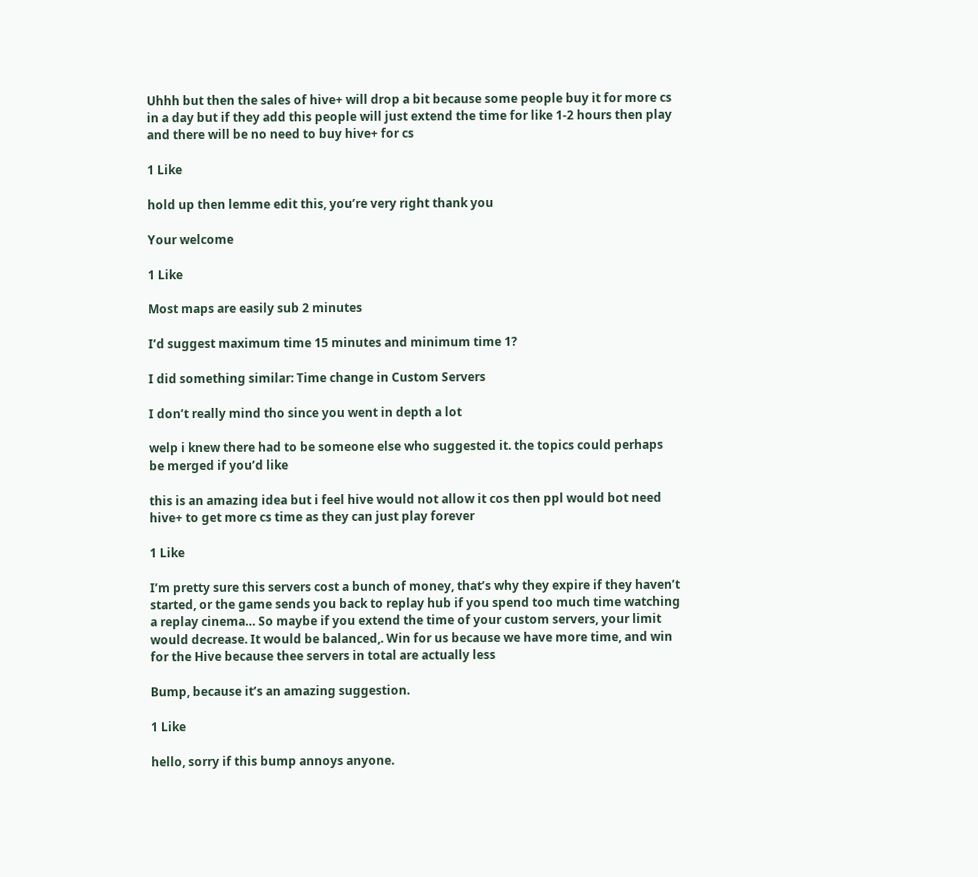Uhhh but then the sales of hive+ will drop a bit because some people buy it for more cs in a day but if they add this people will just extend the time for like 1-2 hours then play and there will be no need to buy hive+ for cs

1 Like

hold up then lemme edit this, you’re very right thank you

Your welcome

1 Like

Most maps are easily sub 2 minutes

I’d suggest maximum time 15 minutes and minimum time 1?

I did something similar: Time change in Custom Servers

I don’t really mind tho since you went in depth a lot

welp i knew there had to be someone else who suggested it. the topics could perhaps be merged if you’d like

this is an amazing idea but i feel hive would not allow it cos then ppl would bot need hive+ to get more cs time as they can just play forever

1 Like

I’m pretty sure this servers cost a bunch of money, that’s why they expire if they haven’t started, or the game sends you back to replay hub if you spend too much time watching a replay cinema… So maybe if you extend the time of your custom servers, your limit would decrease. It would be balanced,. Win for us because we have more time, and win for the Hive because thee servers in total are actually less

Bump, because it’s an amazing suggestion.

1 Like

hello, sorry if this bump annoys anyone.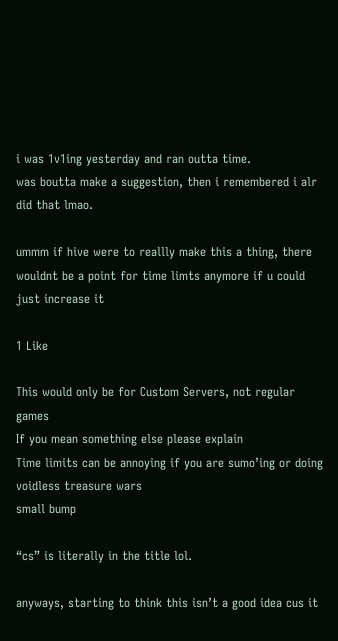i was 1v1ing yesterday and ran outta time.
was boutta make a suggestion, then i remembered i alr did that lmao.

ummm if hive were to reallly make this a thing, there wouldnt be a point for time limts anymore if u could just increase it

1 Like

This would only be for Custom Servers, not regular games
If you mean something else please explain
Time limits can be annoying if you are sumo’ing or doing voidless treasure wars
small bump

“cs” is literally in the title lol.

anyways, starting to think this isn’t a good idea cus it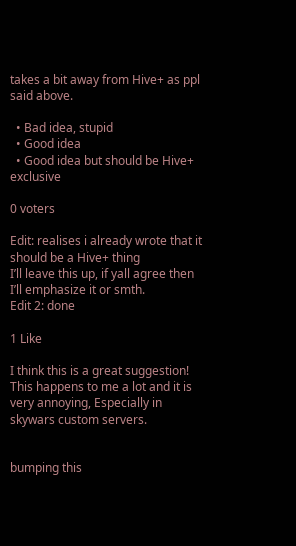takes a bit away from Hive+ as ppl said above.

  • Bad idea, stupid
  • Good idea
  • Good idea but should be Hive+ exclusive

0 voters

Edit: realises i already wrote that it should be a Hive+ thing
I’ll leave this up, if yall agree then I’ll emphasize it or smth.
Edit 2: done

1 Like

I think this is a great suggestion! This happens to me a lot and it is very annoying, Especially in skywars custom servers.


bumping this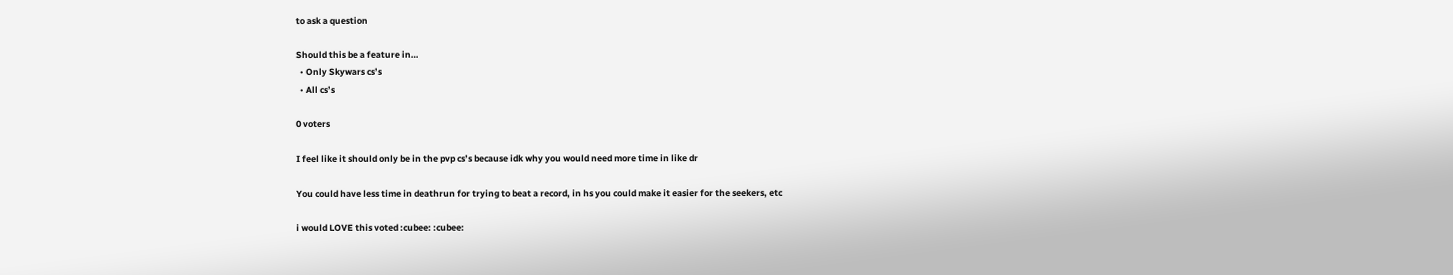to ask a question

Should this be a feature in…
  • Only Skywars cs’s
  • All cs’s

0 voters

I feel like it should only be in the pvp cs’s because idk why you would need more time in like dr

You could have less time in deathrun for trying to beat a record, in hs you could make it easier for the seekers, etc

i would LOVE this voted :cubee: :cubee: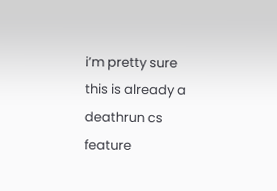i’m pretty sure this is already a deathrun cs feature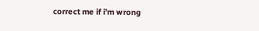correct me if i’m wrong